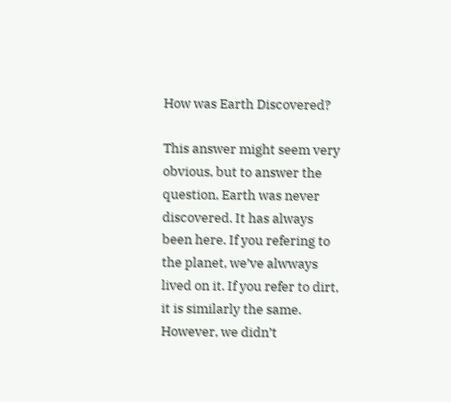How was Earth Discovered?

This answer might seem very obvious, but to answer the question, Earth was never discovered. It has always been here. If you refering to the planet, we’ve alwways lived on it. If you refer to dirt, it is similarly the same. However, we didn’t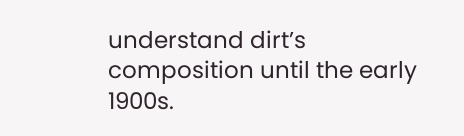understand dirt’s composition until the early 1900s.